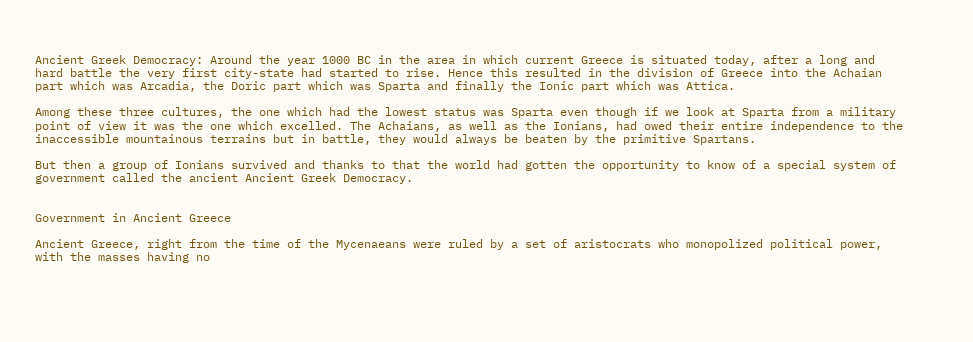Ancient Greek Democracy: Around the year 1000 BC in the area in which current Greece is situated today, after a long and hard battle the very first city-state had started to rise. Hence this resulted in the division of Greece into the Achaian part which was Arcadia, the Doric part which was Sparta and finally the Ionic part which was Attica.

Among these three cultures, the one which had the lowest status was Sparta even though if we look at Sparta from a military point of view it was the one which excelled. The Achaians, as well as the Ionians, had owed their entire independence to the inaccessible mountainous terrains but in battle, they would always be beaten by the primitive Spartans.

But then a group of Ionians survived and thanks to that the world had gotten the opportunity to know of a special system of government called the ancient Ancient Greek Democracy.


Government in Ancient Greece

Ancient Greece, right from the time of the Mycenaeans were ruled by a set of aristocrats who monopolized political power, with the masses having no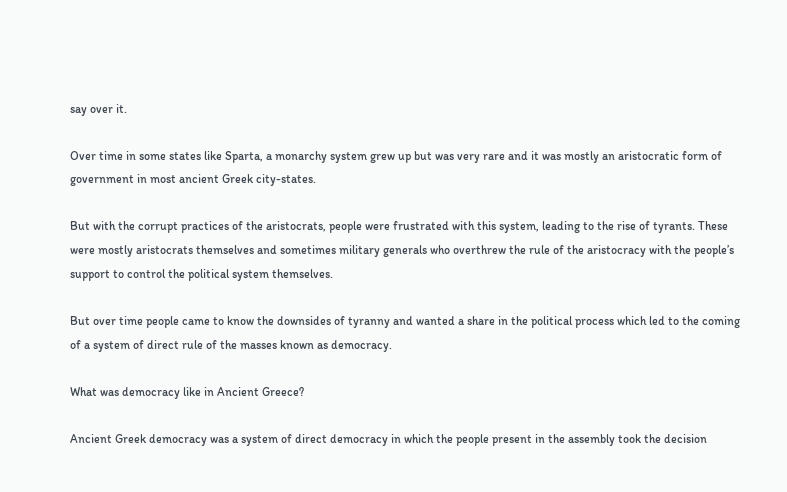say over it.

Over time in some states like Sparta, a monarchy system grew up but was very rare and it was mostly an aristocratic form of government in most ancient Greek city-states.

But with the corrupt practices of the aristocrats, people were frustrated with this system, leading to the rise of tyrants. These were mostly aristocrats themselves and sometimes military generals who overthrew the rule of the aristocracy with the people’s support to control the political system themselves.

But over time people came to know the downsides of tyranny and wanted a share in the political process which led to the coming of a system of direct rule of the masses known as democracy.

What was democracy like in Ancient Greece?

Ancient Greek democracy was a system of direct democracy in which the people present in the assembly took the decision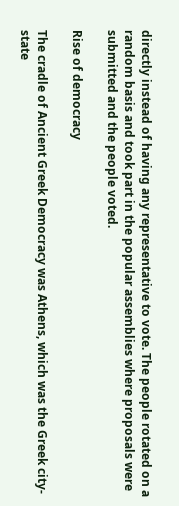directly instead of having any representative to vote. The people rotated on a random basis and took part in the popular assemblies where proposals were submitted and the people voted.

Rise of democracy

The cradle of Ancient Greek Democracy was Athens, which was the Greek city-state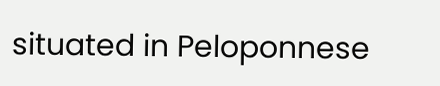situated in Peloponnese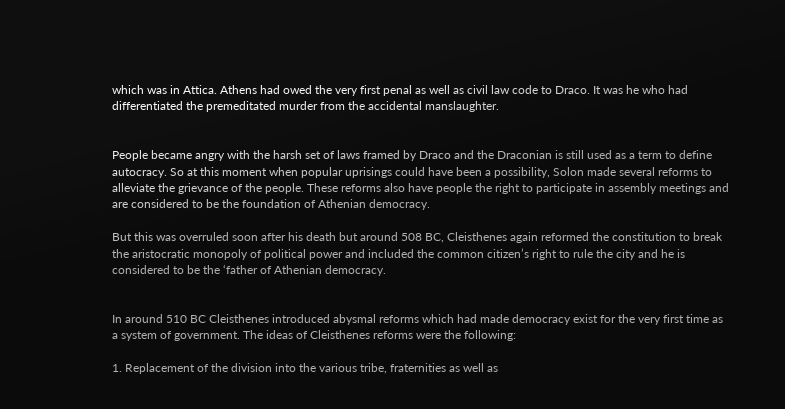which was in Attica. Athens had owed the very first penal as well as civil law code to Draco. It was he who had differentiated the premeditated murder from the accidental manslaughter.


People became angry with the harsh set of laws framed by Draco and the Draconian is still used as a term to define autocracy. So at this moment when popular uprisings could have been a possibility, Solon made several reforms to alleviate the grievance of the people. These reforms also have people the right to participate in assembly meetings and are considered to be the foundation of Athenian democracy.

But this was overruled soon after his death but around 508 BC, Cleisthenes again reformed the constitution to break the aristocratic monopoly of political power and included the common citizen’s right to rule the city and he is considered to be the ‘father of Athenian democracy.


In around 510 BC Cleisthenes introduced abysmal reforms which had made democracy exist for the very first time as a system of government. The ideas of Cleisthenes reforms were the following:

1. Replacement of the division into the various tribe, fraternities as well as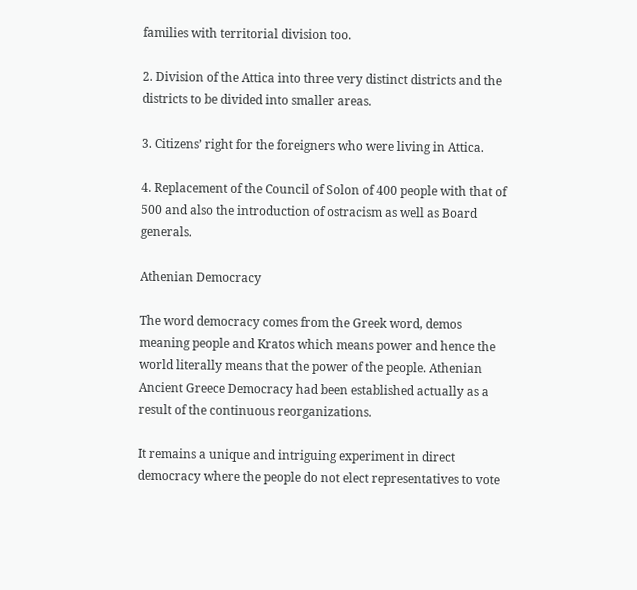families with territorial division too.

2. Division of the Attica into three very distinct districts and the districts to be divided into smaller areas.

3. Citizens’ right for the foreigners who were living in Attica.

4. Replacement of the Council of Solon of 400 people with that of 500 and also the introduction of ostracism as well as Board generals.

Athenian Democracy

The word democracy comes from the Greek word, demos meaning people and Kratos which means power and hence the world literally means that the power of the people. Athenian Ancient Greece Democracy had been established actually as a result of the continuous reorganizations.

It remains a unique and intriguing experiment in direct democracy where the people do not elect representatives to vote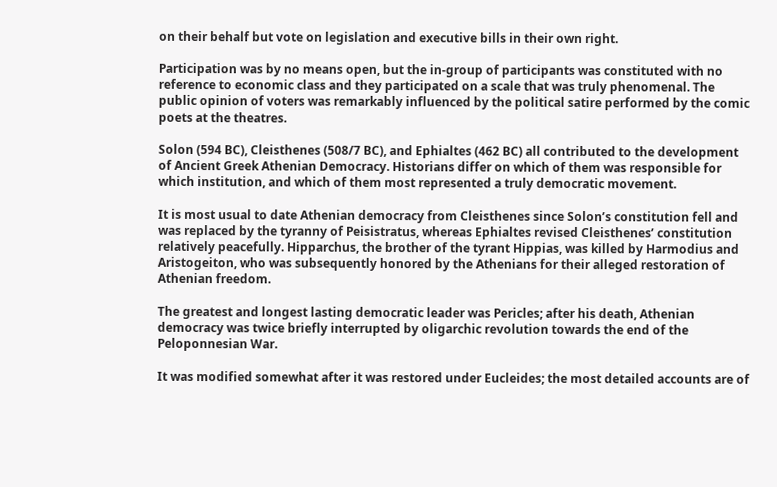on their behalf but vote on legislation and executive bills in their own right.

Participation was by no means open, but the in-group of participants was constituted with no reference to economic class and they participated on a scale that was truly phenomenal. The public opinion of voters was remarkably influenced by the political satire performed by the comic poets at the theatres.

Solon (594 BC), Cleisthenes (508/7 BC), and Ephialtes (462 BC) all contributed to the development of Ancient Greek Athenian Democracy. Historians differ on which of them was responsible for which institution, and which of them most represented a truly democratic movement.

It is most usual to date Athenian democracy from Cleisthenes since Solon’s constitution fell and was replaced by the tyranny of Peisistratus, whereas Ephialtes revised Cleisthenes’ constitution relatively peacefully. Hipparchus, the brother of the tyrant Hippias, was killed by Harmodius and Aristogeiton, who was subsequently honored by the Athenians for their alleged restoration of Athenian freedom.

The greatest and longest lasting democratic leader was Pericles; after his death, Athenian democracy was twice briefly interrupted by oligarchic revolution towards the end of the Peloponnesian War.

It was modified somewhat after it was restored under Eucleides; the most detailed accounts are of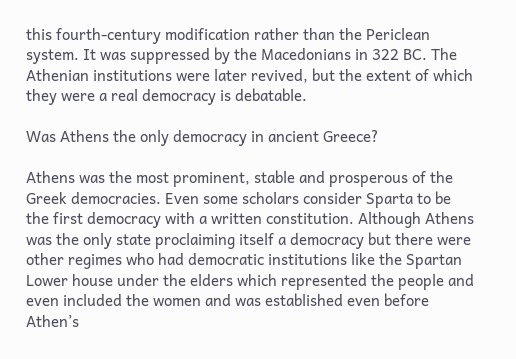this fourth-century modification rather than the Periclean system. It was suppressed by the Macedonians in 322 BC. The Athenian institutions were later revived, but the extent of which they were a real democracy is debatable.

Was Athens the only democracy in ancient Greece?

Athens was the most prominent, stable and prosperous of the Greek democracies. Even some scholars consider Sparta to be the first democracy with a written constitution. Although Athens was the only state proclaiming itself a democracy but there were other regimes who had democratic institutions like the Spartan Lower house under the elders which represented the people and even included the women and was established even before Athen’s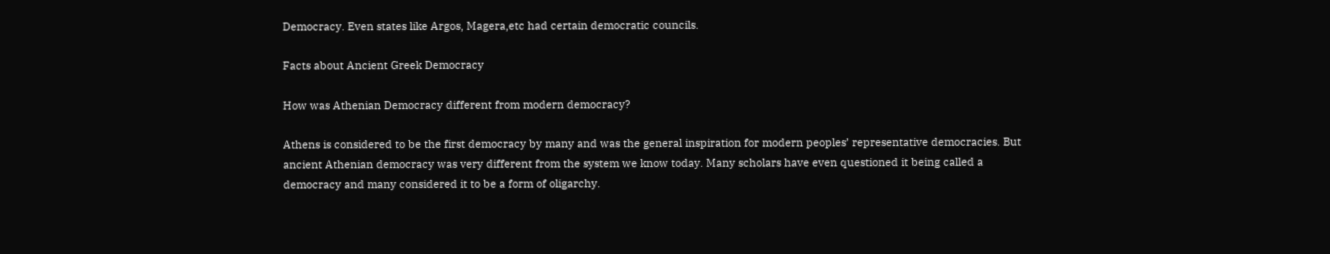Democracy. Even states like Argos, Magera,etc had certain democratic councils.

Facts about Ancient Greek Democracy

How was Athenian Democracy different from modern democracy?

Athens is considered to be the first democracy by many and was the general inspiration for modern peoples’ representative democracies. But ancient Athenian democracy was very different from the system we know today. Many scholars have even questioned it being called a democracy and many considered it to be a form of oligarchy.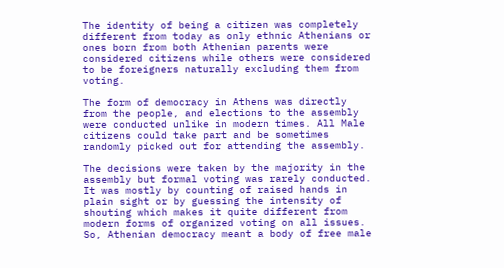The identity of being a citizen was completely different from today as only ethnic Athenians or ones born from both Athenian parents were considered citizens while others were considered to be foreigners naturally excluding them from voting.

The form of democracy in Athens was directly from the people, and elections to the assembly were conducted unlike in modern times. All Male citizens could take part and be sometimes randomly picked out for attending the assembly.

The decisions were taken by the majority in the assembly but formal voting was rarely conducted. It was mostly by counting of raised hands in plain sight or by guessing the intensity of shouting which makes it quite different from modern forms of organized voting on all issues.
So, Athenian democracy meant a body of free male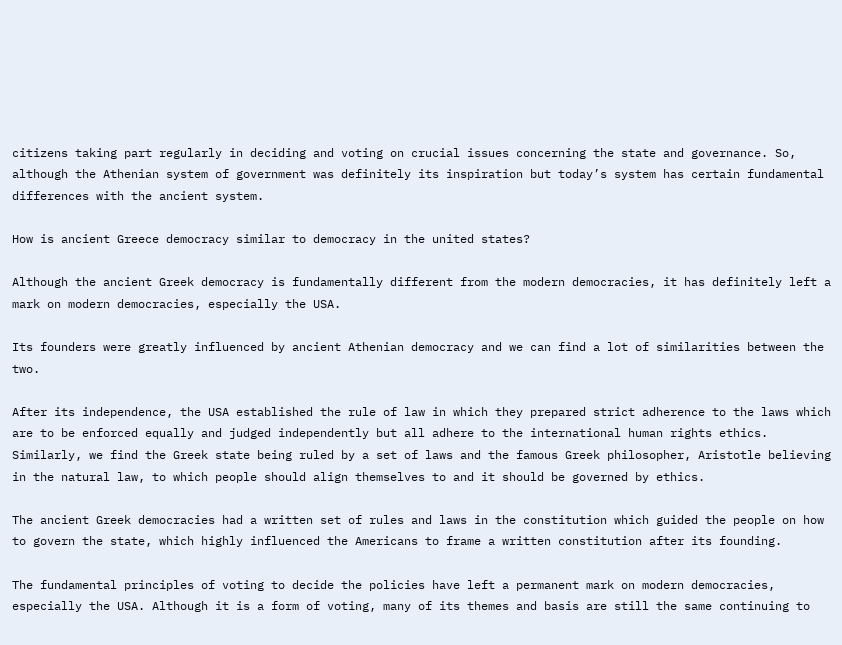citizens taking part regularly in deciding and voting on crucial issues concerning the state and governance. So, although the Athenian system of government was definitely its inspiration but today’s system has certain fundamental differences with the ancient system.

How is ancient Greece democracy similar to democracy in the united states?

Although the ancient Greek democracy is fundamentally different from the modern democracies, it has definitely left a mark on modern democracies, especially the USA.

Its founders were greatly influenced by ancient Athenian democracy and we can find a lot of similarities between the two.

After its independence, the USA established the rule of law in which they prepared strict adherence to the laws which are to be enforced equally and judged independently but all adhere to the international human rights ethics. Similarly, we find the Greek state being ruled by a set of laws and the famous Greek philosopher, Aristotle believing in the natural law, to which people should align themselves to and it should be governed by ethics.

The ancient Greek democracies had a written set of rules and laws in the constitution which guided the people on how to govern the state, which highly influenced the Americans to frame a written constitution after its founding.

The fundamental principles of voting to decide the policies have left a permanent mark on modern democracies, especially the USA. Although it is a form of voting, many of its themes and basis are still the same continuing to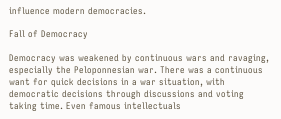influence modern democracies.

Fall of Democracy

Democracy was weakened by continuous wars and ravaging, especially the Peloponnesian war. There was a continuous want for quick decisions in a war situation, with democratic decisions through discussions and voting taking time. Even famous intellectuals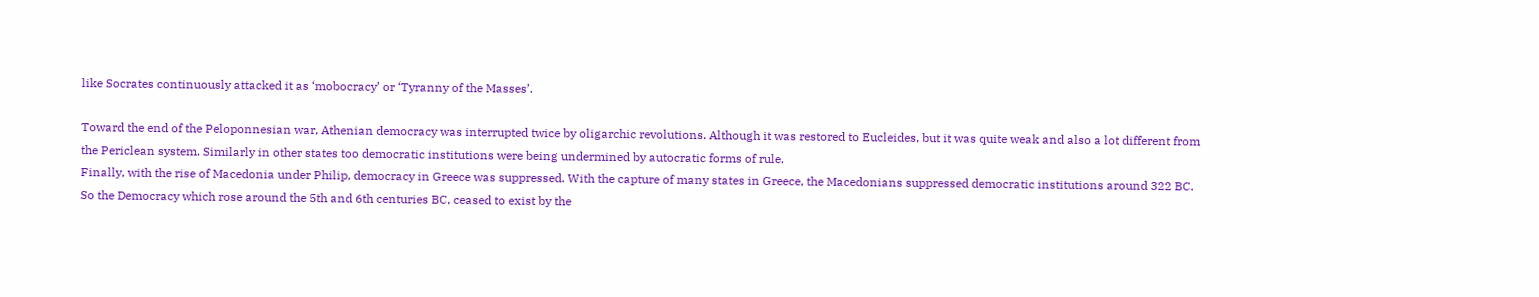like Socrates continuously attacked it as ‘mobocracy’ or ‘Tyranny of the Masses’.

Toward the end of the Peloponnesian war, Athenian democracy was interrupted twice by oligarchic revolutions. Although it was restored to Eucleides, but it was quite weak and also a lot different from the Periclean system. Similarly in other states too democratic institutions were being undermined by autocratic forms of rule.
Finally, with the rise of Macedonia under Philip, democracy in Greece was suppressed. With the capture of many states in Greece, the Macedonians suppressed democratic institutions around 322 BC.
So the Democracy which rose around the 5th and 6th centuries BC, ceased to exist by the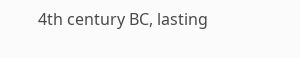4th century BC, lasting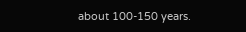about 100-150 years.